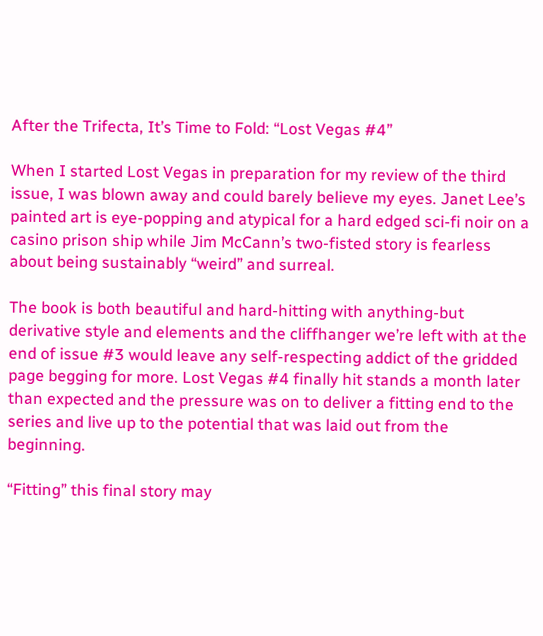After the Trifecta, It’s Time to Fold: “Lost Vegas #4”

When I started Lost Vegas in preparation for my review of the third issue, I was blown away and could barely believe my eyes. Janet Lee’s painted art is eye-popping and atypical for a hard edged sci-fi noir on a casino prison ship while Jim McCann’s two-fisted story is fearless about being sustainably “weird” and surreal.

The book is both beautiful and hard-hitting with anything-but derivative style and elements and the cliffhanger we’re left with at the end of issue #3 would leave any self-respecting addict of the gridded page begging for more. Lost Vegas #4 finally hit stands a month later than expected and the pressure was on to deliver a fitting end to the series and live up to the potential that was laid out from the beginning.

“Fitting” this final story may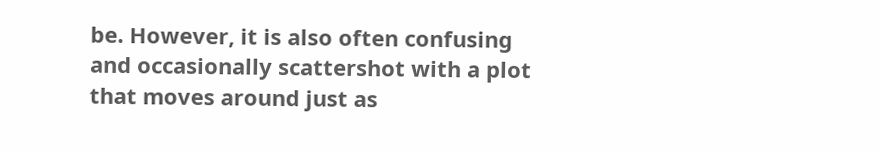be. However, it is also often confusing and occasionally scattershot with a plot that moves around just as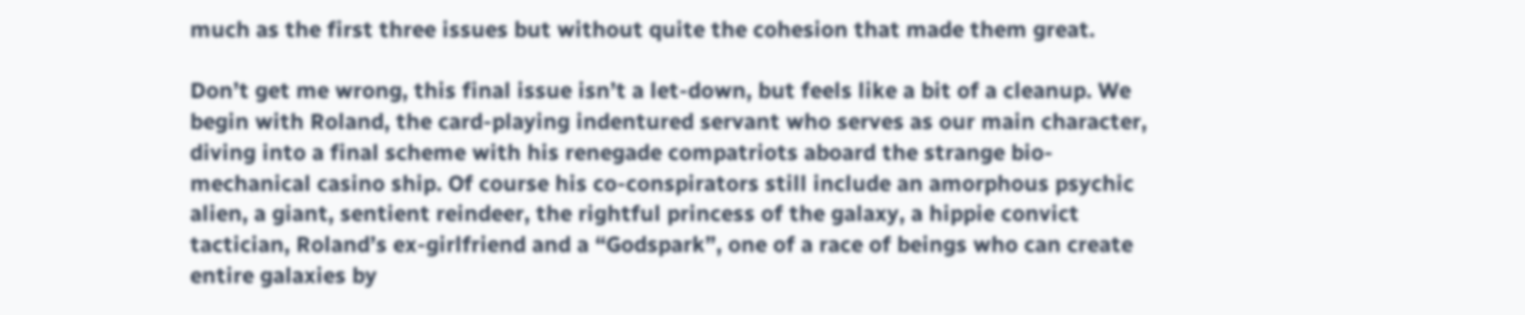much as the first three issues but without quite the cohesion that made them great.

Don’t get me wrong, this final issue isn’t a let-down, but feels like a bit of a cleanup. We begin with Roland, the card-playing indentured servant who serves as our main character, diving into a final scheme with his renegade compatriots aboard the strange bio-mechanical casino ship. Of course his co-conspirators still include an amorphous psychic alien, a giant, sentient reindeer, the rightful princess of the galaxy, a hippie convict tactician, Roland’s ex-girlfriend and a “Godspark”, one of a race of beings who can create entire galaxies by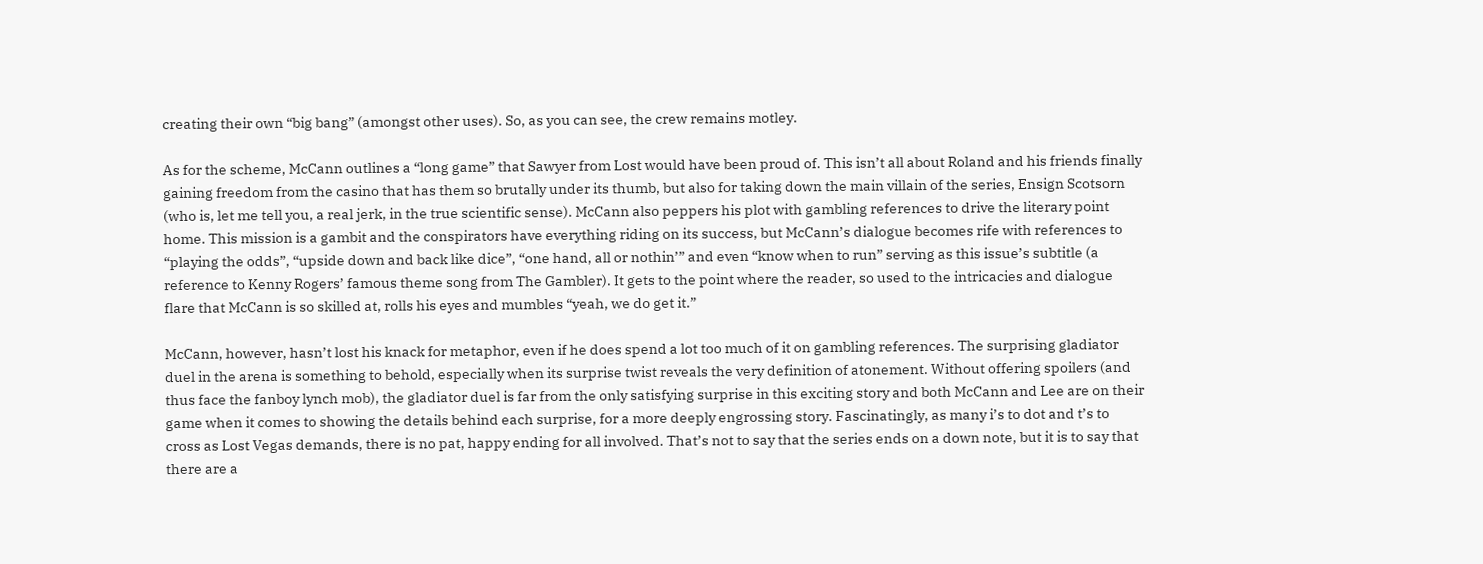creating their own “big bang” (amongst other uses). So, as you can see, the crew remains motley.

As for the scheme, McCann outlines a “long game” that Sawyer from Lost would have been proud of. This isn’t all about Roland and his friends finally gaining freedom from the casino that has them so brutally under its thumb, but also for taking down the main villain of the series, Ensign Scotsorn (who is, let me tell you, a real jerk, in the true scientific sense). McCann also peppers his plot with gambling references to drive the literary point home. This mission is a gambit and the conspirators have everything riding on its success, but McCann’s dialogue becomes rife with references to “playing the odds”, “upside down and back like dice”, “one hand, all or nothin’” and even “know when to run” serving as this issue’s subtitle (a reference to Kenny Rogers’ famous theme song from The Gambler). It gets to the point where the reader, so used to the intricacies and dialogue flare that McCann is so skilled at, rolls his eyes and mumbles “yeah, we do get it.”

McCann, however, hasn’t lost his knack for metaphor, even if he does spend a lot too much of it on gambling references. The surprising gladiator duel in the arena is something to behold, especially when its surprise twist reveals the very definition of atonement. Without offering spoilers (and thus face the fanboy lynch mob), the gladiator duel is far from the only satisfying surprise in this exciting story and both McCann and Lee are on their game when it comes to showing the details behind each surprise, for a more deeply engrossing story. Fascinatingly, as many i’s to dot and t’s to cross as Lost Vegas demands, there is no pat, happy ending for all involved. That’s not to say that the series ends on a down note, but it is to say that there are a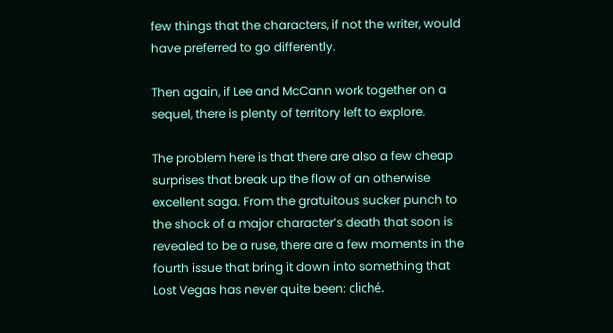few things that the characters, if not the writer, would have preferred to go differently.

Then again, if Lee and McCann work together on a sequel, there is plenty of territory left to explore.

The problem here is that there are also a few cheap surprises that break up the flow of an otherwise excellent saga. From the gratuitous sucker punch to the shock of a major character’s death that soon is revealed to be a ruse, there are a few moments in the fourth issue that bring it down into something that Lost Vegas has never quite been: cliché.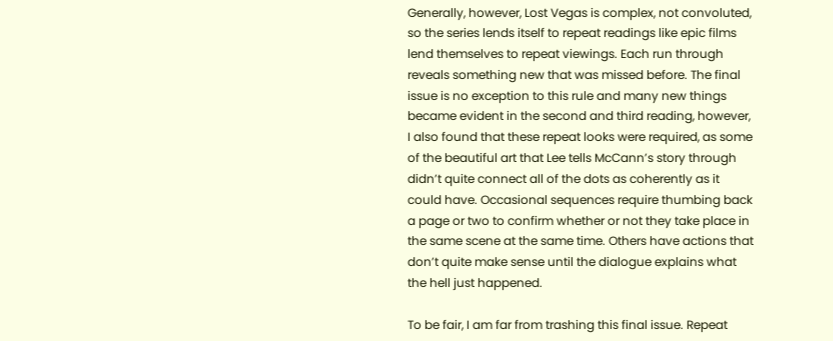Generally, however, Lost Vegas is complex, not convoluted, so the series lends itself to repeat readings like epic films lend themselves to repeat viewings. Each run through reveals something new that was missed before. The final issue is no exception to this rule and many new things became evident in the second and third reading, however, I also found that these repeat looks were required, as some of the beautiful art that Lee tells McCann’s story through didn’t quite connect all of the dots as coherently as it could have. Occasional sequences require thumbing back a page or two to confirm whether or not they take place in the same scene at the same time. Others have actions that don’t quite make sense until the dialogue explains what the hell just happened.

To be fair, I am far from trashing this final issue. Repeat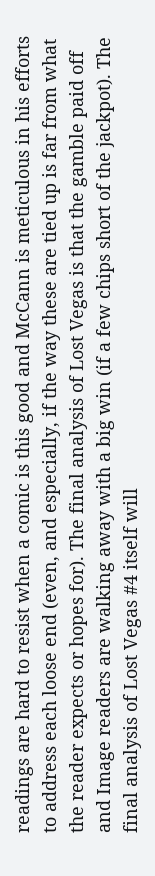readings are hard to resist when a comic is this good and McCann is meticulous in his efforts to address each loose end (even, and especially, if the way these are tied up is far from what the reader expects or hopes for). The final analysis of Lost Vegas is that the gamble paid off and Image readers are walking away with a big win (if a few chips short of the jackpot). The final analysis of Lost Vegas #4 itself will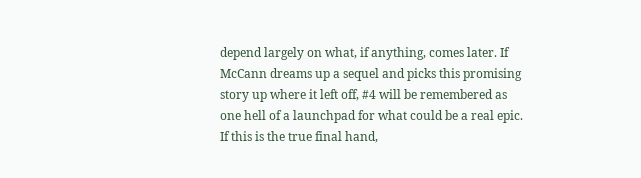depend largely on what, if anything, comes later. If McCann dreams up a sequel and picks this promising story up where it left off, #4 will be remembered as one hell of a launchpad for what could be a real epic. If this is the true final hand,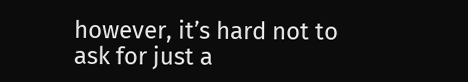however, it’s hard not to ask for just a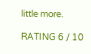little more.

RATING 6 / 10